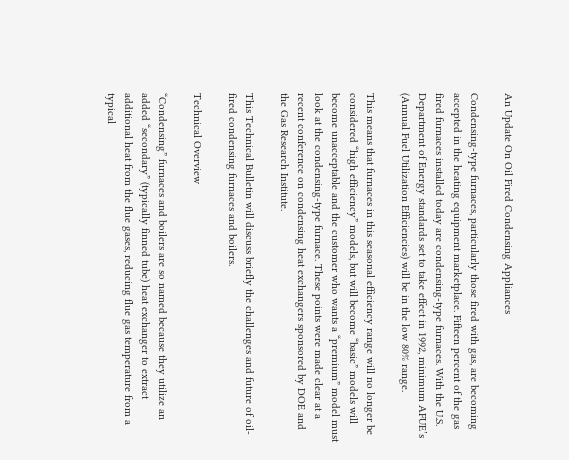An Update On Oil Fired Condensing Appliances

Condensing-type furnaces, particularly those fired with gas, are becoming accepted in the heating equipment marketplace. Fifteen percent of the gas fired furnaces installed today are condensing-type furnaces. With the U.S. Department of Energy standards set to take effect in 1992, minimum AFUE’s (Annual Fuel Utilization Efficiencies) will be in the low 80% range.

This means that furnaces in this seasonal efficiency range will no longer be considered “high efficiency” models, but will become “basic” models will become unacceptable and the customer who wants a “premium” model must look at the condensing-type furnace. These points were made clear at a recent conference on condensing heat exchangers sponsored by DOE and the Gas Research Institute.

This Technical Bulletin will discuss briefly the challenges and future of oil-fired condensing furnaces and boilers.

Technical Overview

“Condensing” furnaces and boilers are so named because they utilize an added “secondary” (typically finned tube) heat exchanger to extract additional heat from the flue gases, reducing flue gas temperature from a typical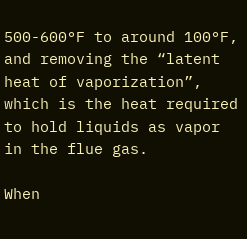500-600°F to around 100°F, and removing the “latent heat of vaporization”, which is the heat required to hold liquids as vapor in the flue gas.

When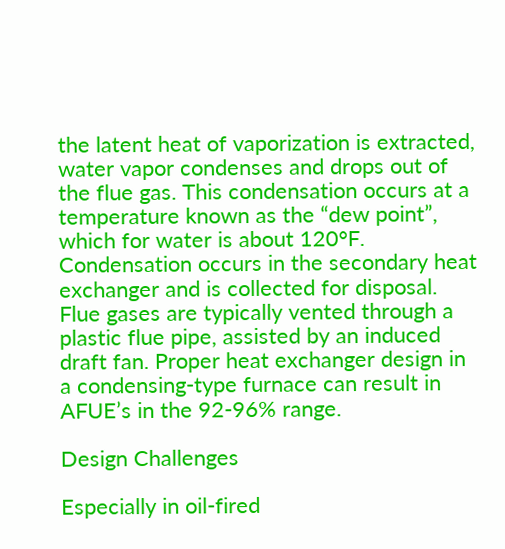the latent heat of vaporization is extracted, water vapor condenses and drops out of the flue gas. This condensation occurs at a temperature known as the “dew point”, which for water is about 120°F. Condensation occurs in the secondary heat exchanger and is collected for disposal. Flue gases are typically vented through a plastic flue pipe, assisted by an induced draft fan. Proper heat exchanger design in a condensing-type furnace can result in AFUE’s in the 92-96% range.

Design Challenges

Especially in oil-fired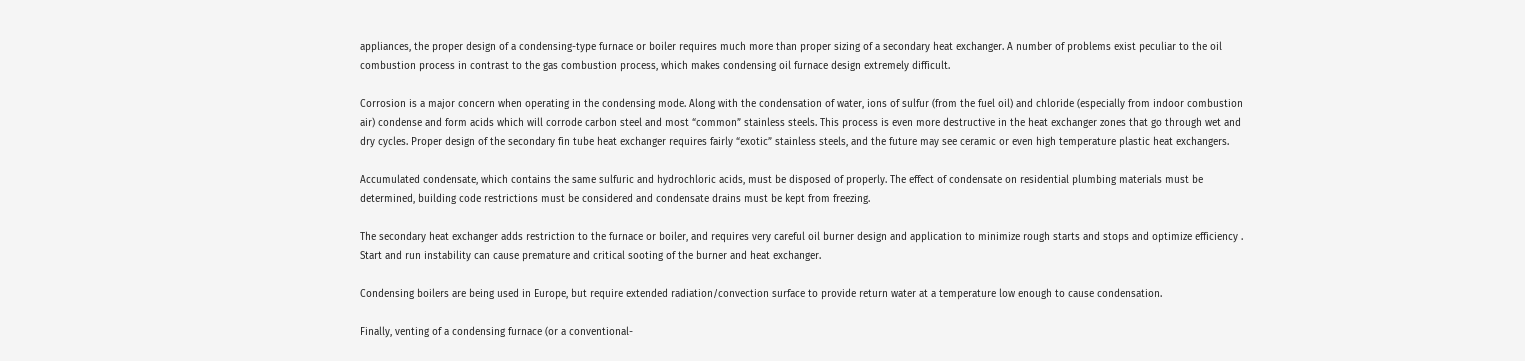appliances, the proper design of a condensing-type furnace or boiler requires much more than proper sizing of a secondary heat exchanger. A number of problems exist peculiar to the oil combustion process in contrast to the gas combustion process, which makes condensing oil furnace design extremely difficult.

Corrosion is a major concern when operating in the condensing mode. Along with the condensation of water, ions of sulfur (from the fuel oil) and chloride (especially from indoor combustion air) condense and form acids which will corrode carbon steel and most “common” stainless steels. This process is even more destructive in the heat exchanger zones that go through wet and dry cycles. Proper design of the secondary fin tube heat exchanger requires fairly “exotic” stainless steels, and the future may see ceramic or even high temperature plastic heat exchangers.

Accumulated condensate, which contains the same sulfuric and hydrochloric acids, must be disposed of properly. The effect of condensate on residential plumbing materials must be determined, building code restrictions must be considered and condensate drains must be kept from freezing.

The secondary heat exchanger adds restriction to the furnace or boiler, and requires very careful oil burner design and application to minimize rough starts and stops and optimize efficiency . Start and run instability can cause premature and critical sooting of the burner and heat exchanger.

Condensing boilers are being used in Europe, but require extended radiation/convection surface to provide return water at a temperature low enough to cause condensation.

Finally, venting of a condensing furnace (or a conventional-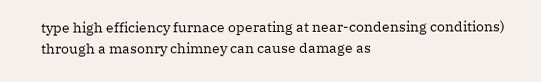type high efficiency furnace operating at near-condensing conditions) through a masonry chimney can cause damage as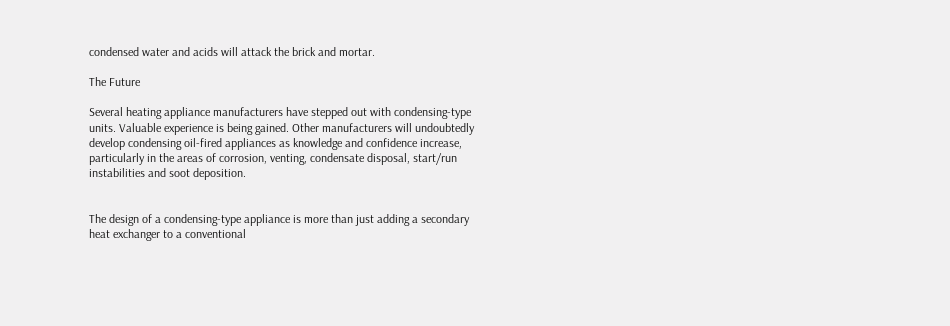condensed water and acids will attack the brick and mortar.

The Future

Several heating appliance manufacturers have stepped out with condensing-type units. Valuable experience is being gained. Other manufacturers will undoubtedly develop condensing oil-fired appliances as knowledge and confidence increase, particularly in the areas of corrosion, venting, condensate disposal, start/run instabilities and soot deposition.


The design of a condensing-type appliance is more than just adding a secondary heat exchanger to a conventional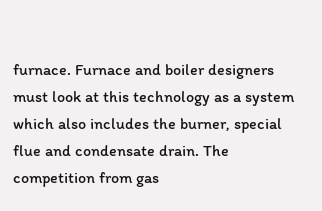furnace. Furnace and boiler designers must look at this technology as a system which also includes the burner, special flue and condensate drain. The competition from gas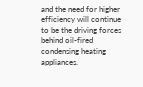and the need for higher efficiency will continue to be the driving forces behind oil-fired condensing heating appliances.